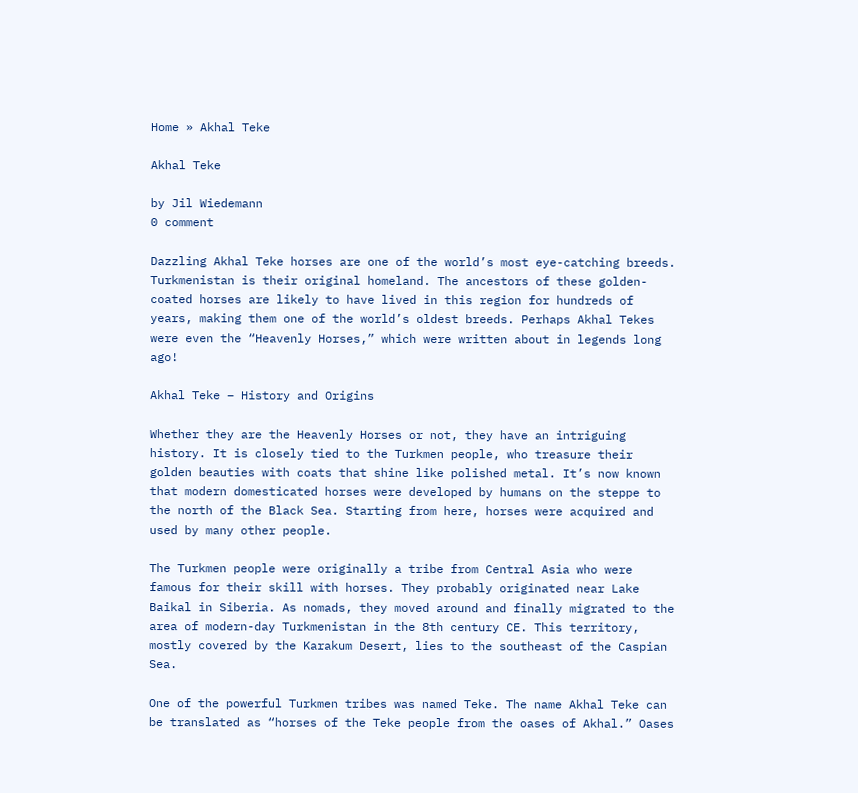Home » Akhal Teke

Akhal Teke

by Jil Wiedemann
0 comment

Dazzling Akhal Teke horses are one of the world’s most eye-catching breeds. Turkmenistan is their original homeland. The ancestors of these golden-coated horses are likely to have lived in this region for hundreds of years, making them one of the world’s oldest breeds. Perhaps Akhal Tekes were even the “Heavenly Horses,” which were written about in legends long ago!

Akhal Teke – History and Origins

Whether they are the Heavenly Horses or not, they have an intriguing history. It is closely tied to the Turkmen people, who treasure their golden beauties with coats that shine like polished metal. It’s now known that modern domesticated horses were developed by humans on the steppe to the north of the Black Sea. Starting from here, horses were acquired and used by many other people.

The Turkmen people were originally a tribe from Central Asia who were famous for their skill with horses. They probably originated near Lake Baikal in Siberia. As nomads, they moved around and finally migrated to the area of modern-day Turkmenistan in the 8th century CE. This territory, mostly covered by the Karakum Desert, lies to the southeast of the Caspian Sea.

One of the powerful Turkmen tribes was named Teke. The name Akhal Teke can be translated as “horses of the Teke people from the oases of Akhal.” Oases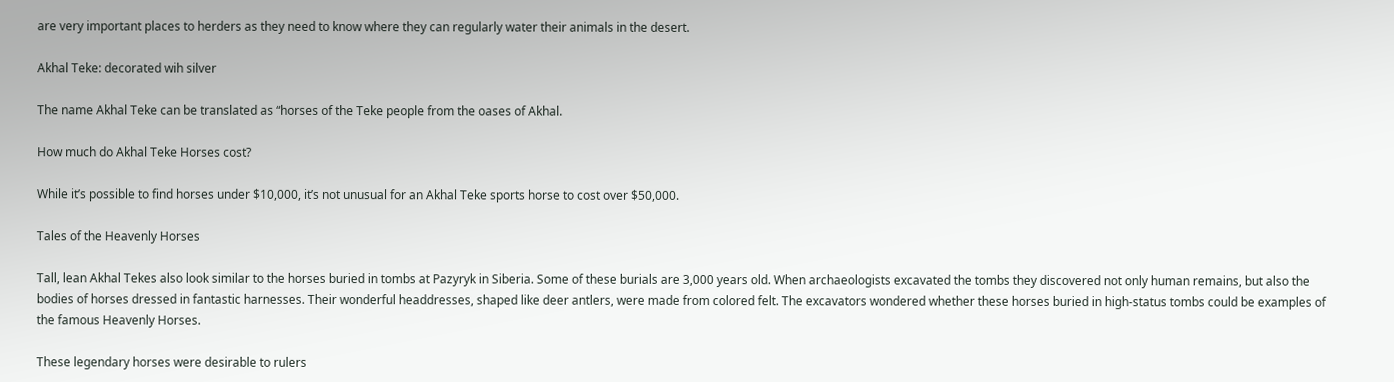are very important places to herders as they need to know where they can regularly water their animals in the desert.

Akhal Teke: decorated wih silver

The name Akhal Teke can be translated as “horses of the Teke people from the oases of Akhal.

How much do Akhal Teke Horses cost?

While it’s possible to find horses under $10,000, it’s not unusual for an Akhal Teke sports horse to cost over $50,000.

Tales of the Heavenly Horses

Tall, lean Akhal Tekes also look similar to the horses buried in tombs at Pazyryk in Siberia. Some of these burials are 3,000 years old. When archaeologists excavated the tombs they discovered not only human remains, but also the bodies of horses dressed in fantastic harnesses. Their wonderful headdresses, shaped like deer antlers, were made from colored felt. The excavators wondered whether these horses buried in high-status tombs could be examples of the famous Heavenly Horses.

These legendary horses were desirable to rulers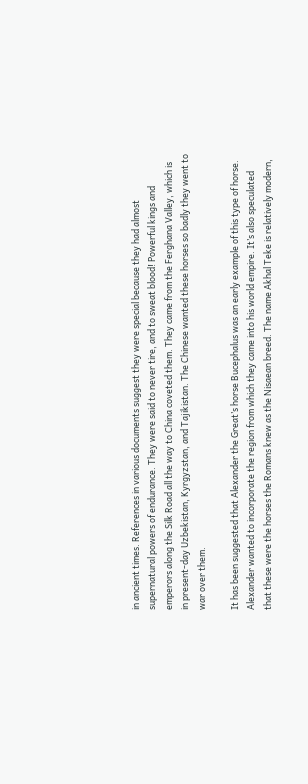in ancient times. References in various documents suggest they were special because they had almost supernatural powers of endurance. They were said to never tire, and to sweat blood! Powerful kings and emperors along the Silk Road all the way to China coveted them. They came from the Ferghana Valley, which is in present-day Uzbekistan, Kyrgyzstan, and Tajikistan. The Chinese wanted these horses so badly they went to war over them.

It has been suggested that Alexander the Great’s horse Bucephalus was an early example of this type of horse. Alexander wanted to incorporate the region from which they came into his world empire. It’s also speculated that these were the horses the Romans knew as the Nisaean breed. The name Akhal Teke is relatively modern,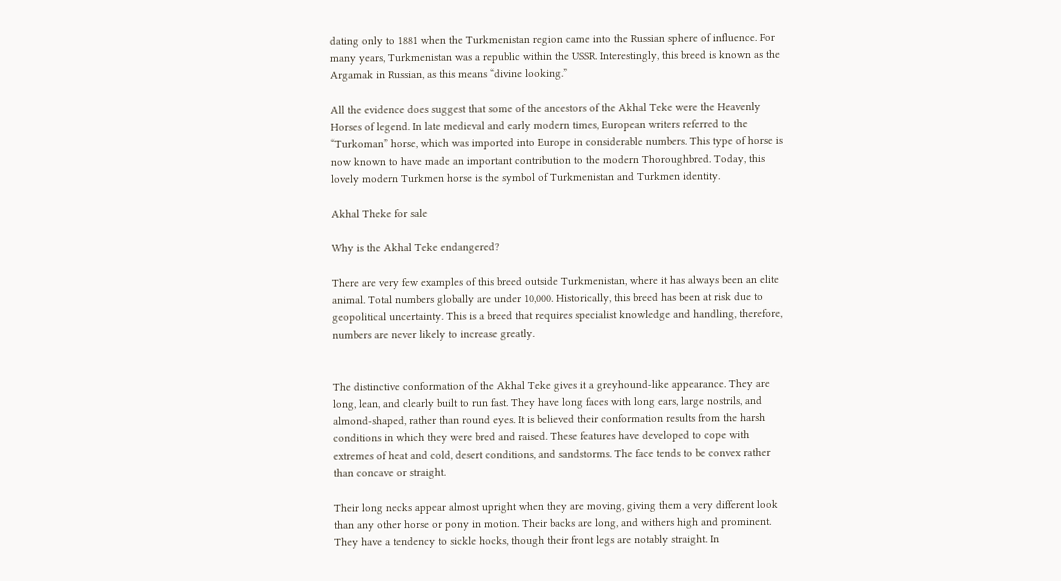dating only to 1881 when the Turkmenistan region came into the Russian sphere of influence. For many years, Turkmenistan was a republic within the USSR. Interestingly, this breed is known as the Argamak in Russian, as this means “divine looking.”

All the evidence does suggest that some of the ancestors of the Akhal Teke were the Heavenly Horses of legend. In late medieval and early modern times, European writers referred to the “Turkoman” horse, which was imported into Europe in considerable numbers. This type of horse is now known to have made an important contribution to the modern Thoroughbred. Today, this lovely modern Turkmen horse is the symbol of Turkmenistan and Turkmen identity.

Akhal Theke for sale

Why is the Akhal Teke endangered?

There are very few examples of this breed outside Turkmenistan, where it has always been an elite animal. Total numbers globally are under 10,000. Historically, this breed has been at risk due to geopolitical uncertainty. This is a breed that requires specialist knowledge and handling, therefore, numbers are never likely to increase greatly.


The distinctive conformation of the Akhal Teke gives it a greyhound-like appearance. They are long, lean, and clearly built to run fast. They have long faces with long ears, large nostrils, and almond-shaped, rather than round eyes. It is believed their conformation results from the harsh conditions in which they were bred and raised. These features have developed to cope with extremes of heat and cold, desert conditions, and sandstorms. The face tends to be convex rather than concave or straight.

Their long necks appear almost upright when they are moving, giving them a very different look than any other horse or pony in motion. Their backs are long, and withers high and prominent. They have a tendency to sickle hocks, though their front legs are notably straight. In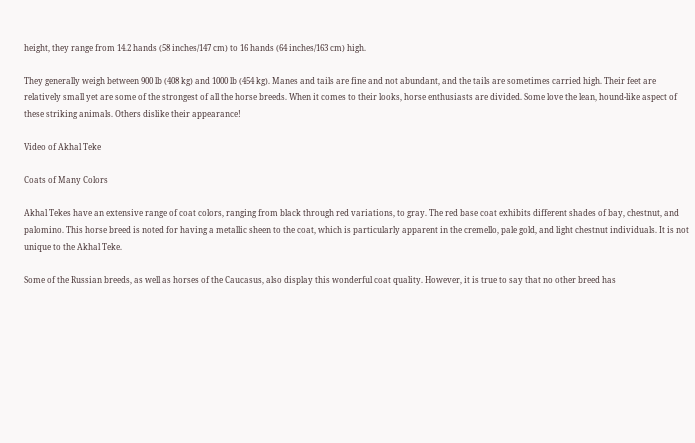height, they range from 14.2 hands (58 inches/147 cm) to 16 hands (64 inches/163 cm) high.

They generally weigh between 900 lb (408 kg) and 1000 lb (454 kg). Manes and tails are fine and not abundant, and the tails are sometimes carried high. Their feet are relatively small yet are some of the strongest of all the horse breeds. When it comes to their looks, horse enthusiasts are divided. Some love the lean, hound-like aspect of these striking animals. Others dislike their appearance!

Video of Akhal Teke

Coats of Many Colors

Akhal Tekes have an extensive range of coat colors, ranging from black through red variations, to gray. The red base coat exhibits different shades of bay, chestnut, and palomino. This horse breed is noted for having a metallic sheen to the coat, which is particularly apparent in the cremello, pale gold, and light chestnut individuals. It is not unique to the Akhal Teke.

Some of the Russian breeds, as well as horses of the Caucasus, also display this wonderful coat quality. However, it is true to say that no other breed has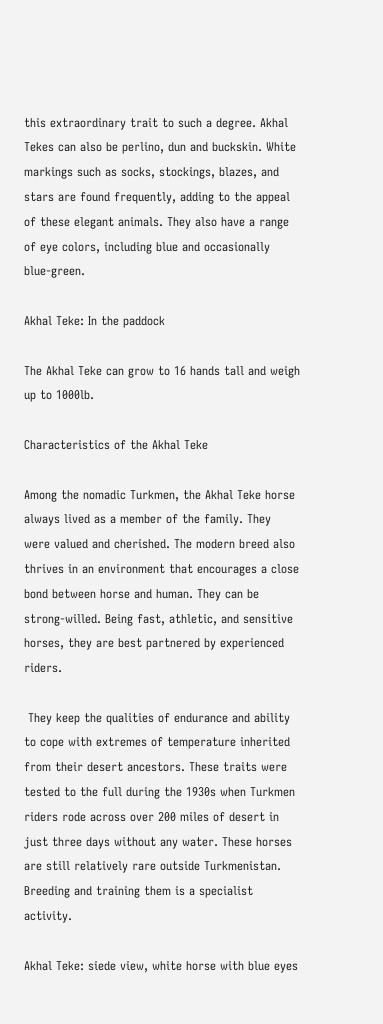this extraordinary trait to such a degree. Akhal Tekes can also be perlino, dun and buckskin. White markings such as socks, stockings, blazes, and stars are found frequently, adding to the appeal of these elegant animals. They also have a range of eye colors, including blue and occasionally blue-green.

Akhal Teke: In the paddock

The Akhal Teke can grow to 16 hands tall and weigh up to 1000lb.

Characteristics of the Akhal Teke

Among the nomadic Turkmen, the Akhal Teke horse always lived as a member of the family. They were valued and cherished. The modern breed also thrives in an environment that encourages a close bond between horse and human. They can be strong-willed. Being fast, athletic, and sensitive horses, they are best partnered by experienced riders.

 They keep the qualities of endurance and ability to cope with extremes of temperature inherited from their desert ancestors. These traits were tested to the full during the 1930s when Turkmen riders rode across over 200 miles of desert in just three days without any water. These horses are still relatively rare outside Turkmenistan. Breeding and training them is a specialist activity.

Akhal Teke: siede view, white horse with blue eyes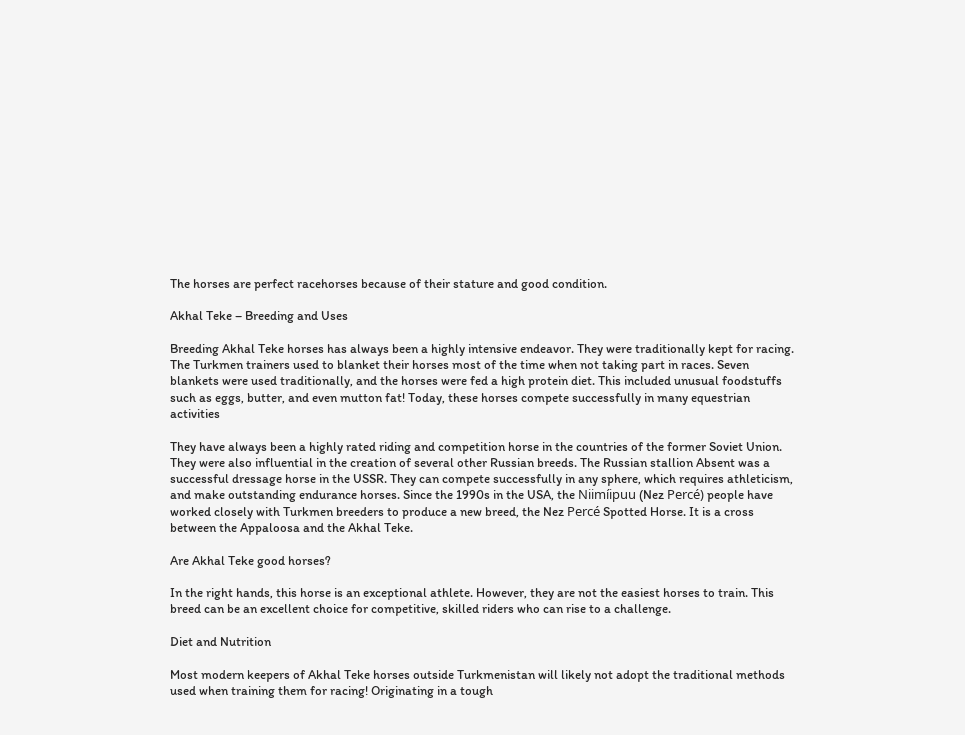The horses are perfect racehorses because of their stature and good condition.

Akhal Teke – Breeding and Uses

Breeding Akhal Teke horses has always been a highly intensive endeavor. They were traditionally kept for racing. The Turkmen trainers used to blanket their horses most of the time when not taking part in races. Seven blankets were used traditionally, and the horses were fed a high protein diet. This included unusual foodstuffs such as eggs, butter, and even mutton fat! Today, these horses compete successfully in many equestrian activities

They have always been a highly rated riding and competition horse in the countries of the former Soviet Union. They were also influential in the creation of several other Russian breeds. The Russian stallion Absent was a successful dressage horse in the USSR. They can compete successfully in any sphere, which requires athleticism, and make outstanding endurance horses. Since the 1990s in the USA, the Niimíipuu (Nez Percé) people have worked closely with Turkmen breeders to produce a new breed, the Nez Percé Spotted Horse. It is a cross between the Appaloosa and the Akhal Teke.

Are Akhal Teke good horses?

In the right hands, this horse is an exceptional athlete. However, they are not the easiest horses to train. This breed can be an excellent choice for competitive, skilled riders who can rise to a challenge.

Diet and Nutrition

Most modern keepers of Akhal Teke horses outside Turkmenistan will likely not adopt the traditional methods used when training them for racing! Originating in a tough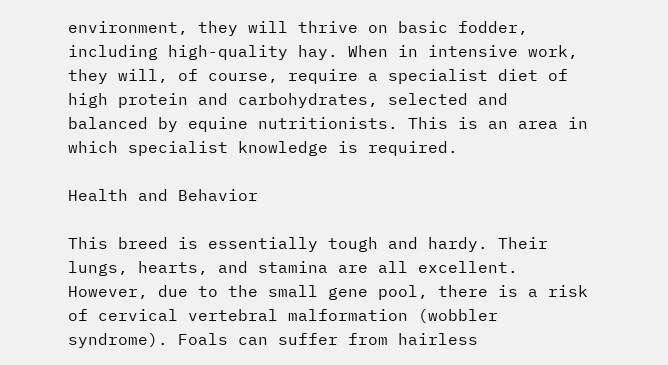environment, they will thrive on basic fodder, including high-quality hay. When in intensive work, they will, of course, require a specialist diet of high protein and carbohydrates, selected and balanced by equine nutritionists. This is an area in which specialist knowledge is required.

Health and Behavior

This breed is essentially tough and hardy. Their lungs, hearts, and stamina are all excellent. However, due to the small gene pool, there is a risk of cervical vertebral malformation (wobbler syndrome). Foals can suffer from hairless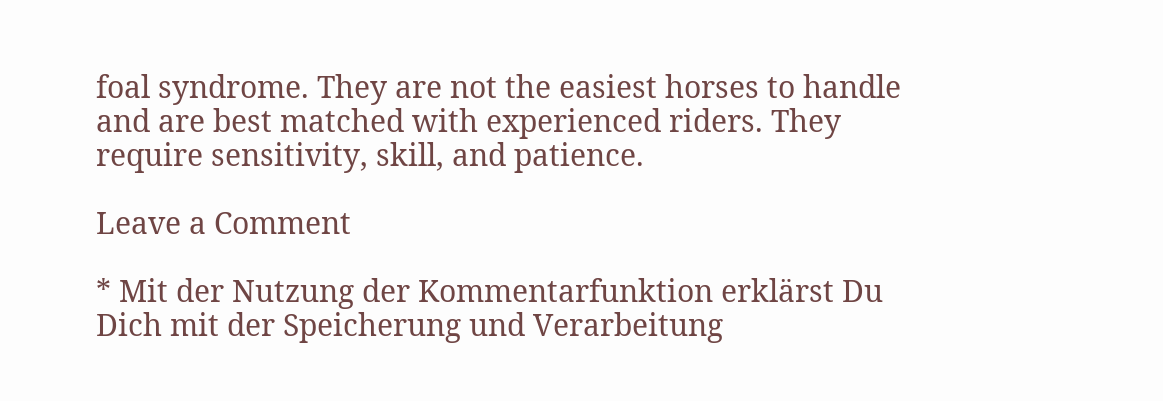foal syndrome. They are not the easiest horses to handle and are best matched with experienced riders. They require sensitivity, skill, and patience.

Leave a Comment

* Mit der Nutzung der Kommentarfunktion erklärst Du Dich mit der Speicherung und Verarbeitung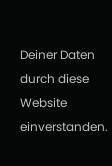Deiner Daten durch diese Website einverstanden.